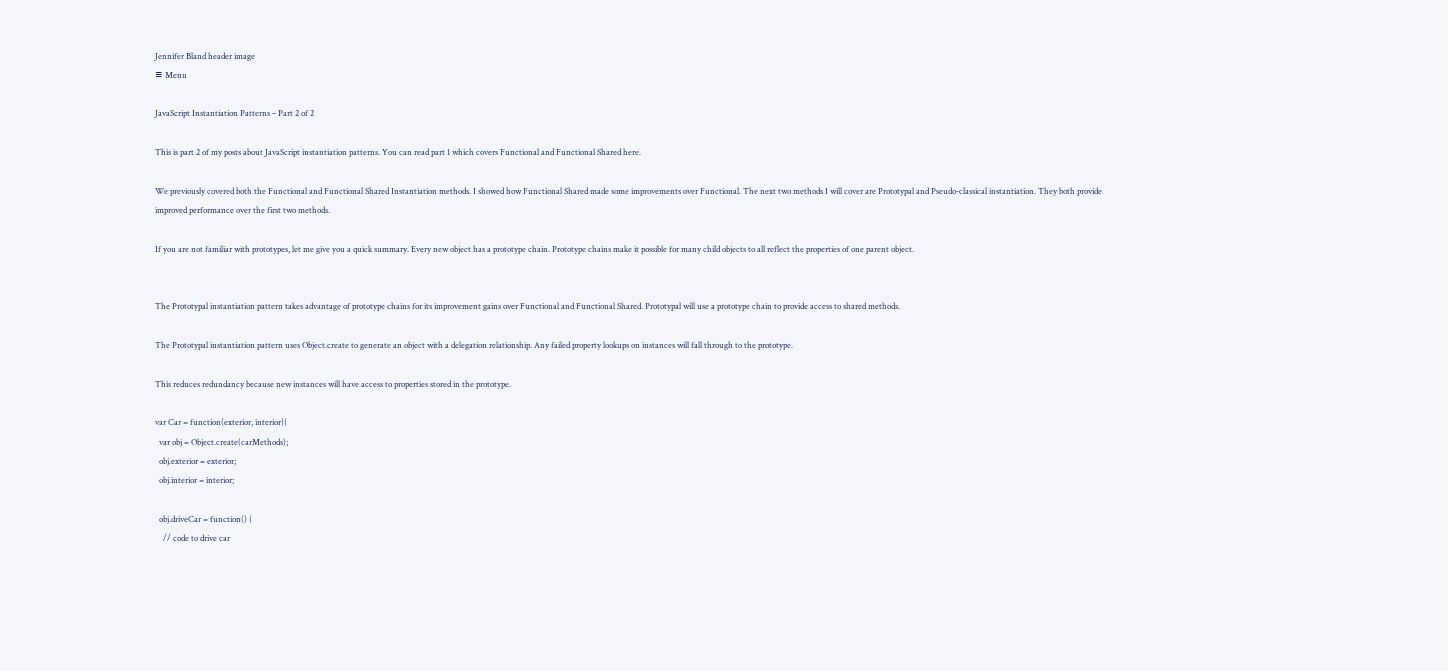Jennifer Bland header image
≡ Menu

JavaScript Instantiation Patterns – Part 2 of 2

This is part 2 of my posts about JavaScript instantiation patterns. You can read part 1 which covers Functional and Functional Shared here.

We previously covered both the Functional and Functional Shared Instantiation methods. I showed how Functional Shared made some improvements over Functional. The next two methods I will cover are Prototypal and Pseudo-classical instantiation. They both provide improved performance over the first two methods.

If you are not familiar with prototypes, let me give you a quick summary. Every new object has a prototype chain. Prototype chains make it possible for many child objects to all reflect the properties of one parent object.


The Prototypal instantiation pattern takes advantage of prototype chains for its improvement gains over Functional and Functional Shared. Prototypal will use a prototype chain to provide access to shared methods.

The Prototypal instantiation pattern uses Object.create to generate an object with a delegation relationship. Any failed property lookups on instances will fall through to the prototype.

This reduces redundancy because new instances will have access to properties stored in the prototype.

var Car = function(exterior, interior){
  var obj = Object.create(carMethods);
  obj.exterior = exterior;
  obj.interior = interior;

  obj.driveCar = function() {
    // code to drive car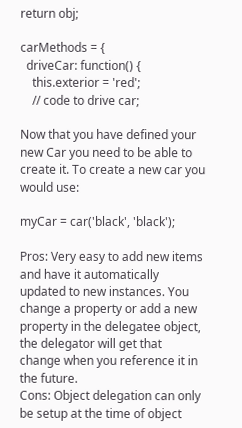return obj;

carMethods = {
  driveCar: function() {
    this.exterior = 'red';
    // code to drive car;

Now that you have defined your new Car you need to be able to create it. To create a new car you would use:

myCar = car('black', 'black');

Pros: Very easy to add new items and have it automatically updated to new instances. You change a property or add a new property in the delegatee object, the delegator will get that change when you reference it in the future.
Cons: Object delegation can only be setup at the time of object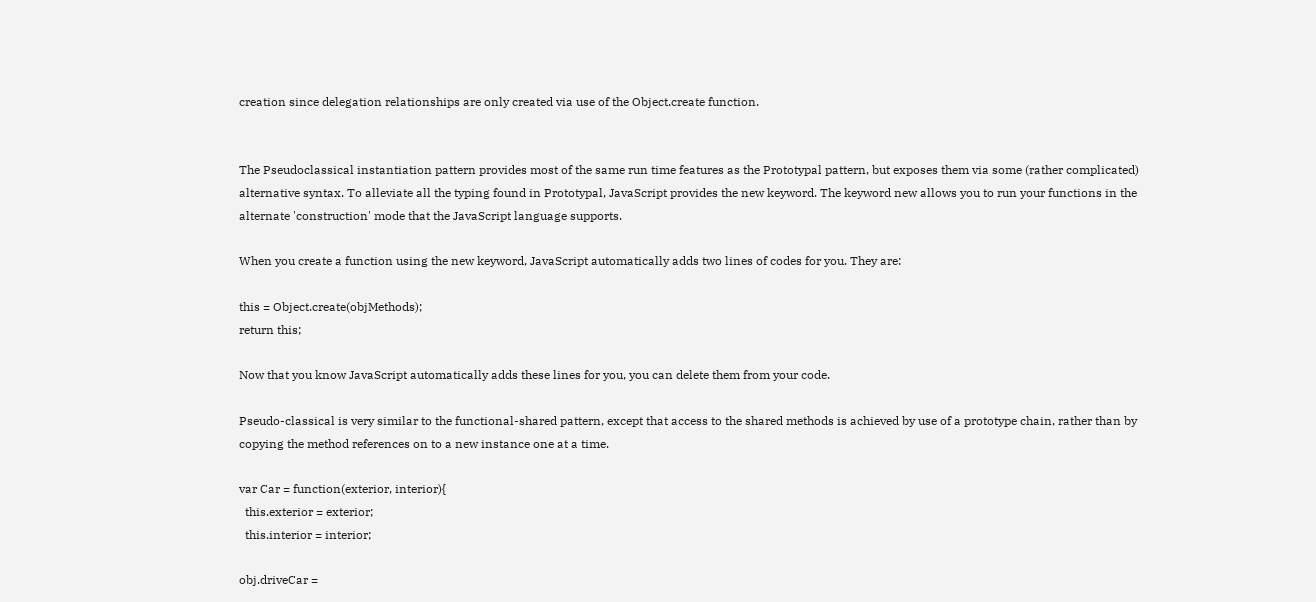creation since delegation relationships are only created via use of the Object.create function.


The Pseudoclassical instantiation pattern provides most of the same run time features as the Prototypal pattern, but exposes them via some (rather complicated) alternative syntax. To alleviate all the typing found in Prototypal, JavaScript provides the new keyword. The keyword new allows you to run your functions in the alternate 'construction' mode that the JavaScript language supports.

When you create a function using the new keyword, JavaScript automatically adds two lines of codes for you. They are:

this = Object.create(objMethods);
return this;

Now that you know JavaScript automatically adds these lines for you, you can delete them from your code.

Pseudo-classical is very similar to the functional-shared pattern, except that access to the shared methods is achieved by use of a prototype chain, rather than by copying the method references on to a new instance one at a time.

var Car = function(exterior, interior){
  this.exterior = exterior;
  this.interior = interior;

obj.driveCar =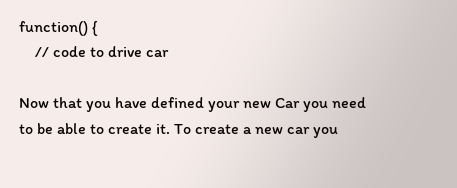function() {
    // code to drive car

Now that you have defined your new Car you need to be able to create it. To create a new car you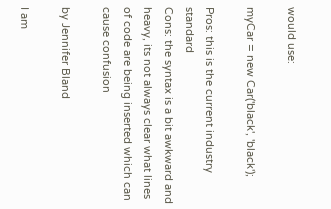would use:

myCar = new Car('black', 'black');

Pros: this is the current industry standard
Cons: the syntax is a bit awkward and heavy, its not always clear what lines of code are being inserted which can cause confusion

by Jennifer Bland

I am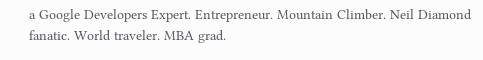a Google Developers Expert. Entrepreneur. Mountain Climber. Neil Diamond fanatic. World traveler. MBA grad.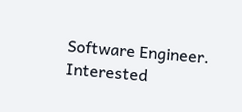Software Engineer. Interested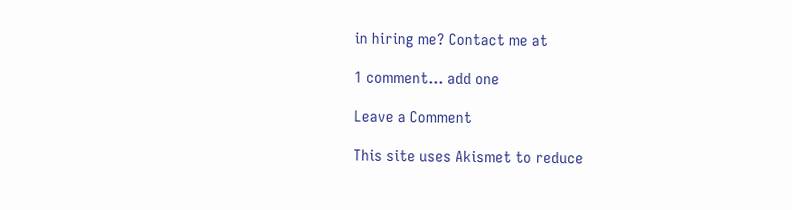in hiring me? Contact me at

1 comment… add one

Leave a Comment

This site uses Akismet to reduce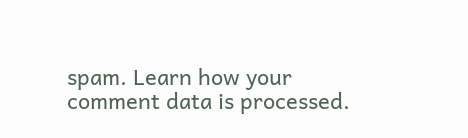spam. Learn how your comment data is processed.